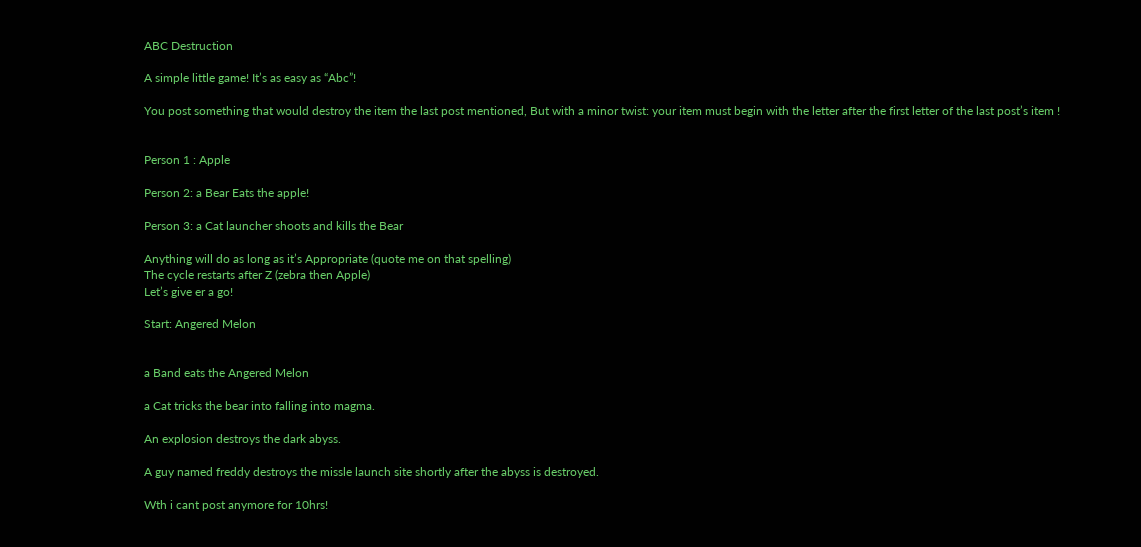ABC Destruction

A simple little game! It’s as easy as “Abc”!

You post something that would destroy the item the last post mentioned, But with a minor twist: your item must begin with the letter after the first letter of the last post’s item !


Person 1 : Apple

Person 2: a Bear Eats the apple!

Person 3: a Cat launcher shoots and kills the Bear

Anything will do as long as it’s Appropriate (quote me on that spelling)
The cycle restarts after Z (zebra then Apple)
Let’s give er a go!

Start: Angered Melon


a Band eats the Angered Melon

a Cat tricks the bear into falling into magma.

An explosion destroys the dark abyss.

A guy named freddy destroys the missle launch site shortly after the abyss is destroyed.

Wth i cant post anymore for 10hrs!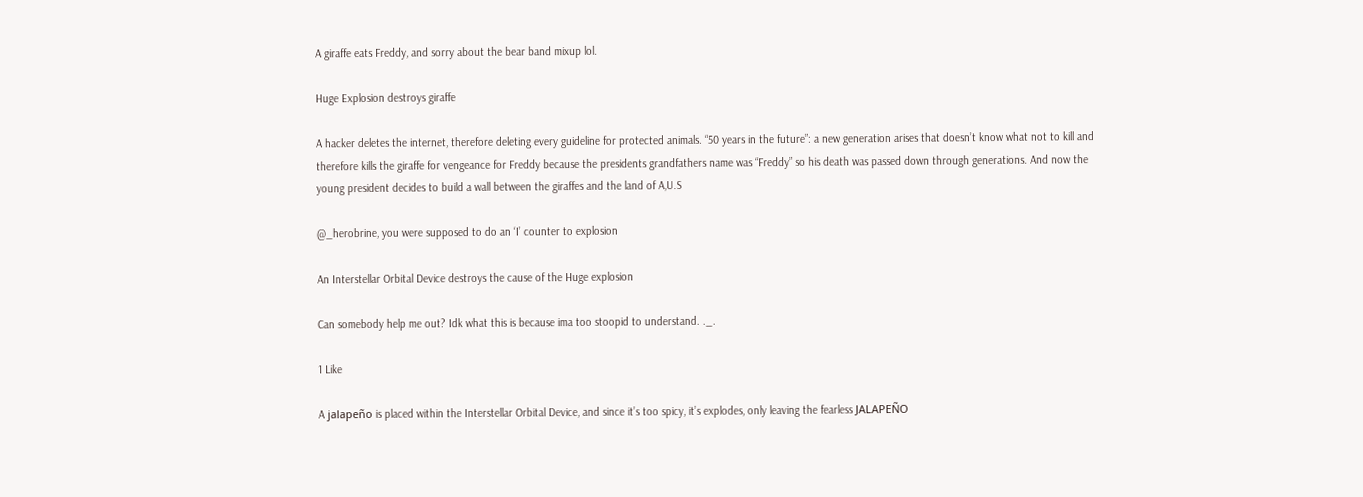A giraffe eats Freddy, and sorry about the bear band mixup lol.

Huge Explosion destroys giraffe

A hacker deletes the internet, therefore deleting every guideline for protected animals. “50 years in the future”: a new generation arises that doesn’t know what not to kill and therefore kills the giraffe for vengeance for Freddy because the presidents grandfathers name was “Freddy” so his death was passed down through generations. And now the young president decides to build a wall between the giraffes and the land of A,U.S

@_herobrine, you were supposed to do an ‘I’ counter to explosion

An Interstellar Orbital Device destroys the cause of the Huge explosion

Can somebody help me out? Idk what this is because ima too stoopid to understand. ._.

1 Like

A jalapeño is placed within the Interstellar Orbital Device, and since it’s too spicy, it’s explodes, only leaving the fearless JALAPEÑO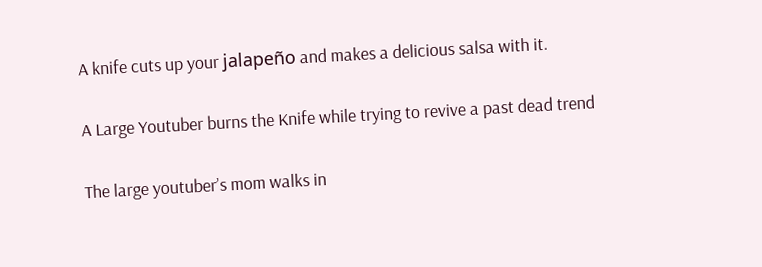A knife cuts up your jalapeño and makes a delicious salsa with it.

A Large Youtuber burns the Knife while trying to revive a past dead trend

The large youtuber’s mom walks in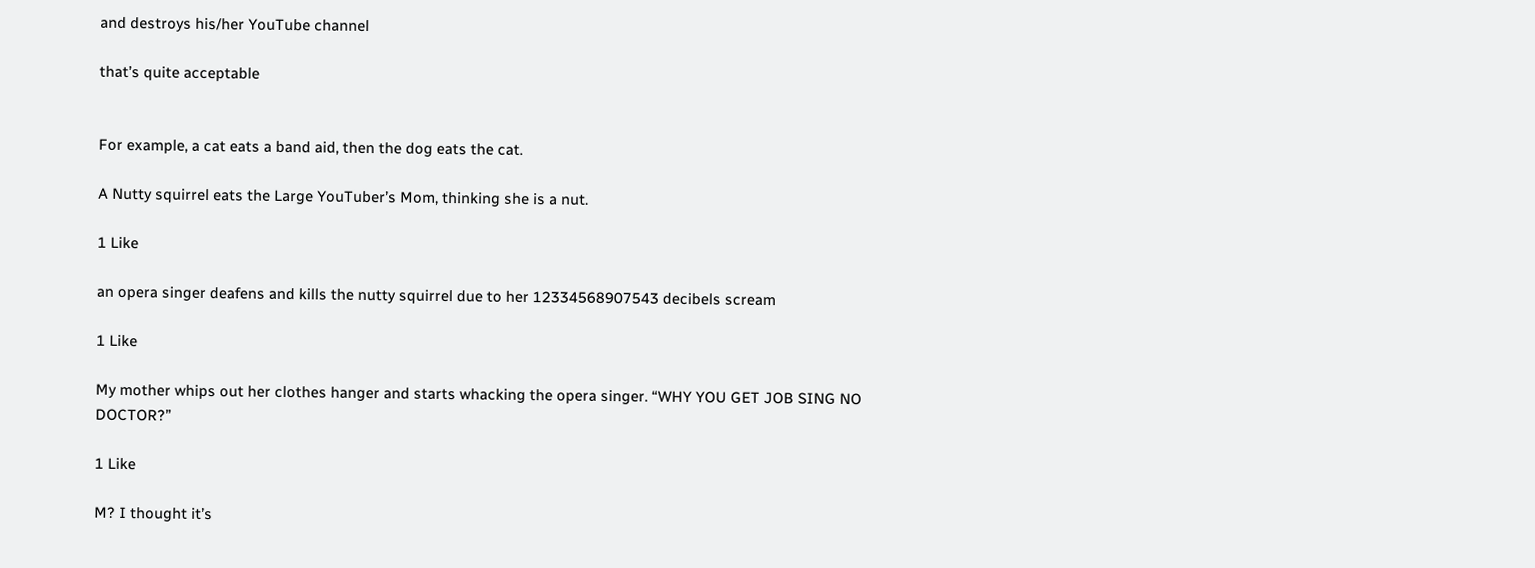and destroys his/her YouTube channel

that’s quite acceptable


For example, a cat eats a band aid, then the dog eats the cat.

A Nutty squirrel eats the Large YouTuber’s Mom, thinking she is a nut.

1 Like

an opera singer deafens and kills the nutty squirrel due to her 12334568907543 decibels scream

1 Like

My mother whips out her clothes hanger and starts whacking the opera singer. “WHY YOU GET JOB SING NO DOCTOR?”

1 Like

M? I thought it’s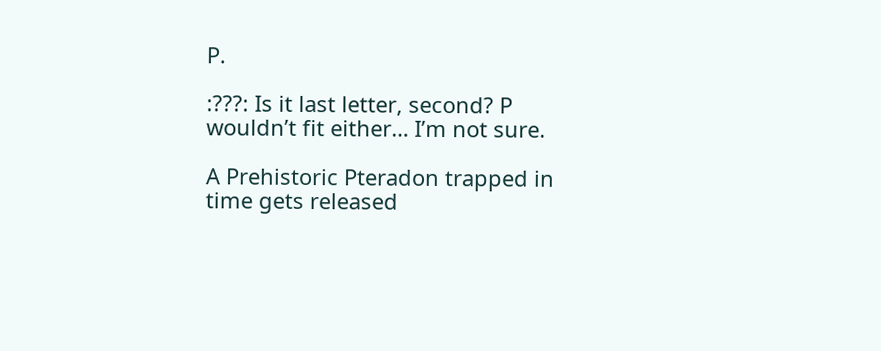P.

:???: Is it last letter, second? P wouldn’t fit either… I’m not sure.

A Prehistoric Pteradon trapped in time gets released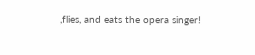,flies, and eats the opera singer!